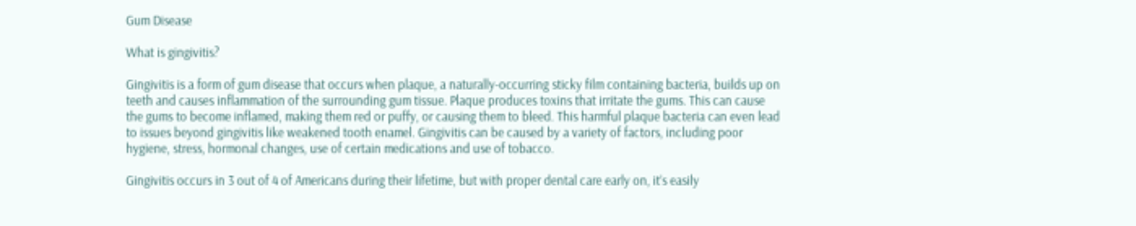Gum Disease

What is gingivitis?

Gingivitis is a form of gum disease that occurs when plaque, a naturally-occurring sticky film containing bacteria, builds up on teeth and causes inflammation of the surrounding gum tissue. Plaque produces toxins that irritate the gums. This can cause the gums to become inflamed, making them red or puffy, or causing them to bleed. This harmful plaque bacteria can even lead to issues beyond gingivitis like weakened tooth enamel. Gingivitis can be caused by a variety of factors, including poor hygiene, stress, hormonal changes, use of certain medications and use of tobacco.

Gingivitis occurs in 3 out of 4 of Americans during their lifetime, but with proper dental care early on, it’s easily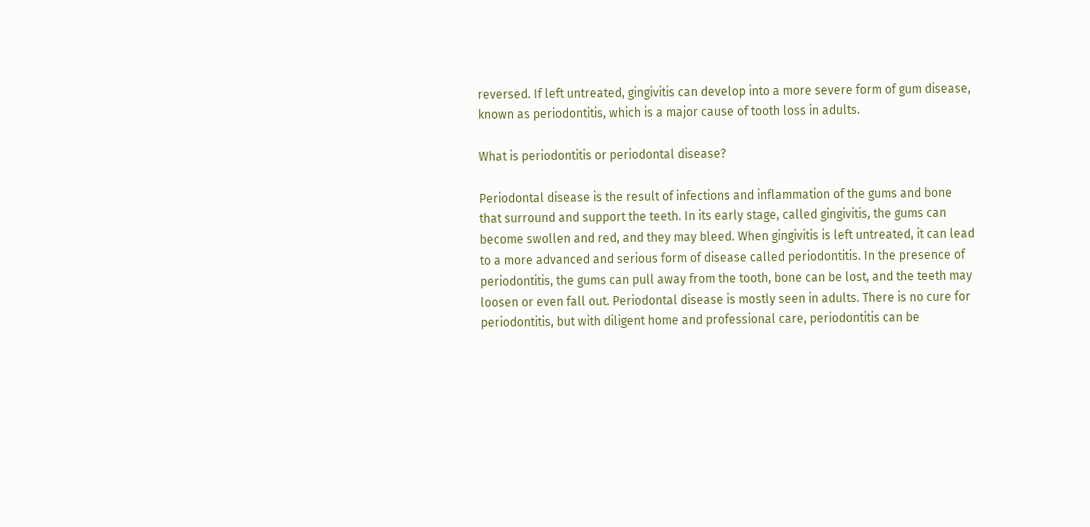reversed. If left untreated, gingivitis can develop into a more severe form of gum disease, known as periodontitis, which is a major cause of tooth loss in adults.

What is periodontitis or periodontal disease?

Periodontal disease is the result of infections and inflammation of the gums and bone that surround and support the teeth. In its early stage, called gingivitis, the gums can become swollen and red, and they may bleed. When gingivitis is left untreated, it can lead to a more advanced and serious form of disease called periodontitis. In the presence of periodontitis, the gums can pull away from the tooth, bone can be lost, and the teeth may loosen or even fall out. Periodontal disease is mostly seen in adults. There is no cure for periodontitis, but with diligent home and professional care, periodontitis can be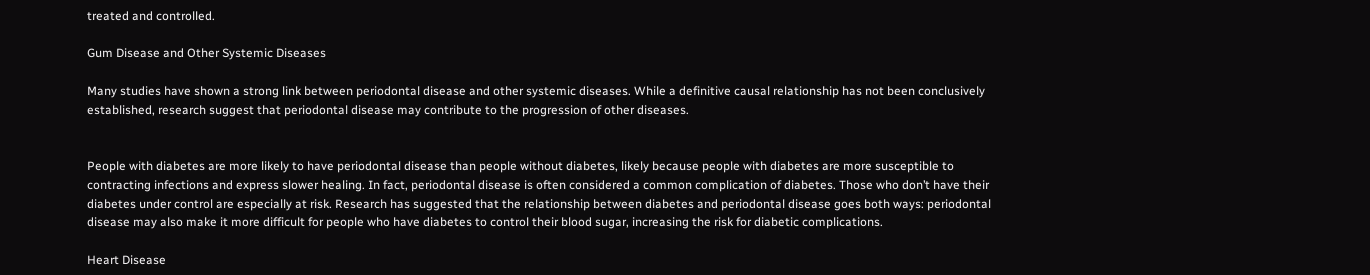treated and controlled.

Gum Disease and Other Systemic Diseases

Many studies have shown a strong link between periodontal disease and other systemic diseases. While a definitive causal relationship has not been conclusively established, research suggest that periodontal disease may contribute to the progression of other diseases.


People with diabetes are more likely to have periodontal disease than people without diabetes, likely because people with diabetes are more susceptible to contracting infections and express slower healing. In fact, periodontal disease is often considered a common complication of diabetes. Those who don’t have their diabetes under control are especially at risk. Research has suggested that the relationship between diabetes and periodontal disease goes both ways: periodontal disease may also make it more difficult for people who have diabetes to control their blood sugar, increasing the risk for diabetic complications.

Heart Disease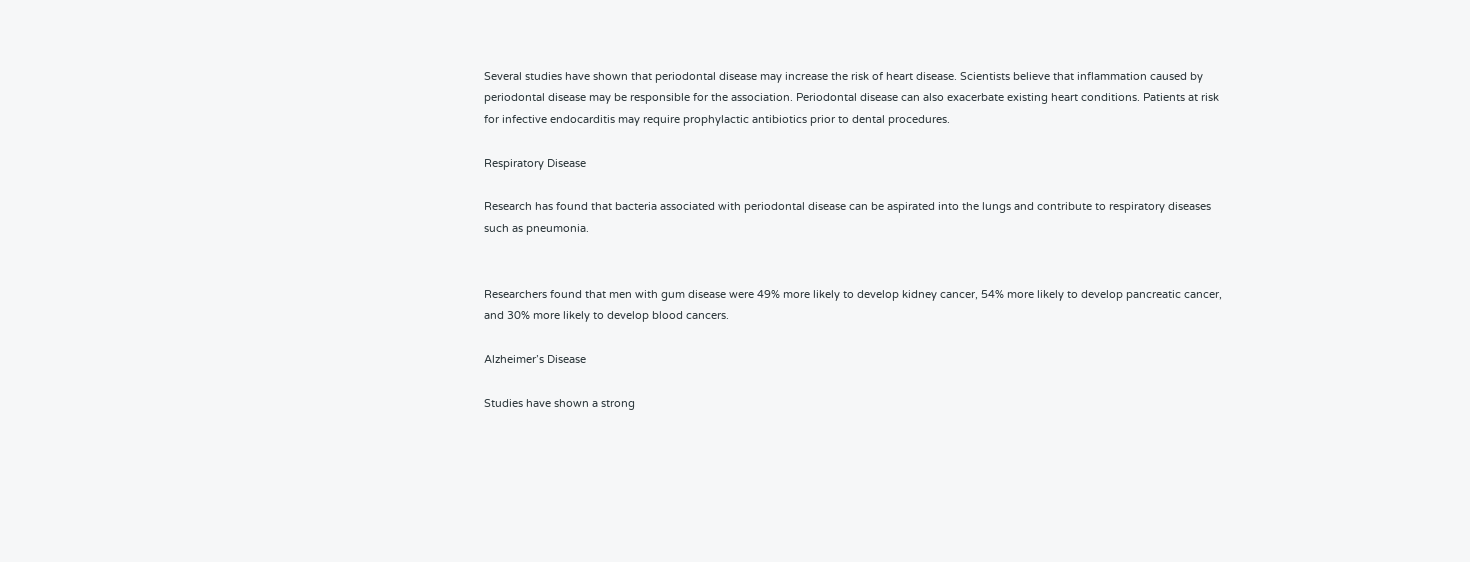Several studies have shown that periodontal disease may increase the risk of heart disease. Scientists believe that inflammation caused by periodontal disease may be responsible for the association. Periodontal disease can also exacerbate existing heart conditions. Patients at risk for infective endocarditis may require prophylactic antibiotics prior to dental procedures.

Respiratory Disease

Research has found that bacteria associated with periodontal disease can be aspirated into the lungs and contribute to respiratory diseases such as pneumonia.


Researchers found that men with gum disease were 49% more likely to develop kidney cancer, 54% more likely to develop pancreatic cancer, and 30% more likely to develop blood cancers.

Alzheimer’s Disease

Studies have shown a strong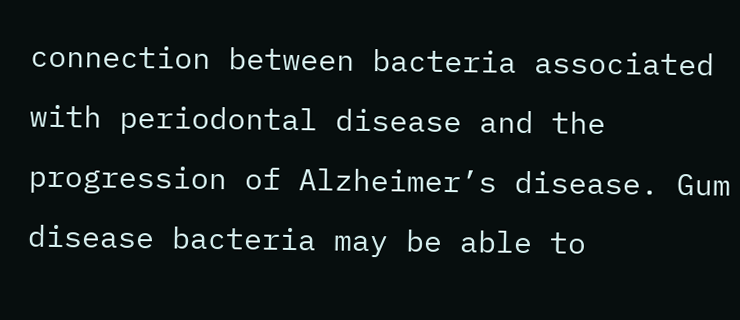connection between bacteria associated with periodontal disease and the progression of Alzheimer’s disease. Gum disease bacteria may be able to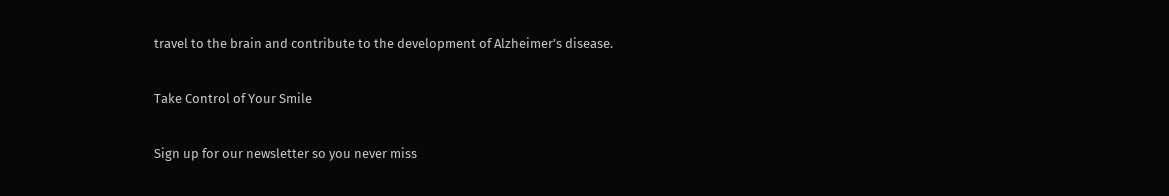travel to the brain and contribute to the development of Alzheimer’s disease.

Take Control of Your Smile

Sign up for our newsletter so you never miss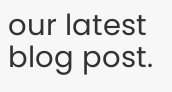our latest blog post.